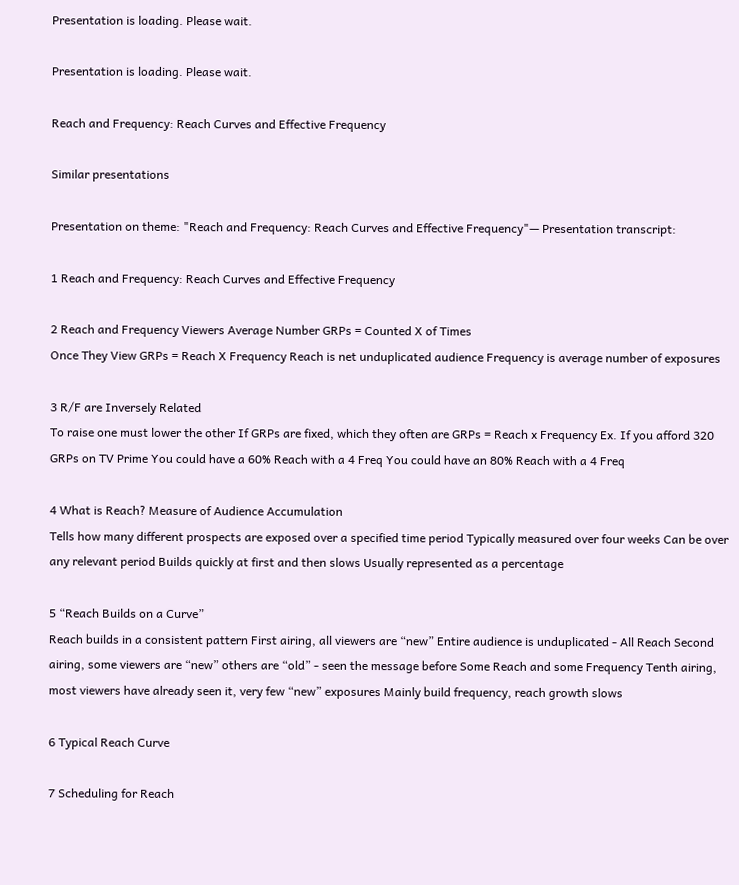Presentation is loading. Please wait.

Presentation is loading. Please wait.

Reach and Frequency: Reach Curves and Effective Frequency

Similar presentations

Presentation on theme: "Reach and Frequency: Reach Curves and Effective Frequency"— Presentation transcript:

1 Reach and Frequency: Reach Curves and Effective Frequency

2 Reach and Frequency Viewers Average Number GRPs = Counted X of Times
Once They View GRPs = Reach X Frequency Reach is net unduplicated audience Frequency is average number of exposures

3 R/F are Inversely Related
To raise one must lower the other If GRPs are fixed, which they often are GRPs = Reach x Frequency Ex. If you afford 320 GRPs on TV Prime You could have a 60% Reach with a 4 Freq You could have an 80% Reach with a 4 Freq

4 What is Reach? Measure of Audience Accumulation
Tells how many different prospects are exposed over a specified time period Typically measured over four weeks Can be over any relevant period Builds quickly at first and then slows Usually represented as a percentage

5 “Reach Builds on a Curve”
Reach builds in a consistent pattern First airing, all viewers are “new” Entire audience is unduplicated - All Reach Second airing, some viewers are “new” others are “old” - seen the message before Some Reach and some Frequency Tenth airing, most viewers have already seen it, very few “new” exposures Mainly build frequency, reach growth slows

6 Typical Reach Curve

7 Scheduling for Reach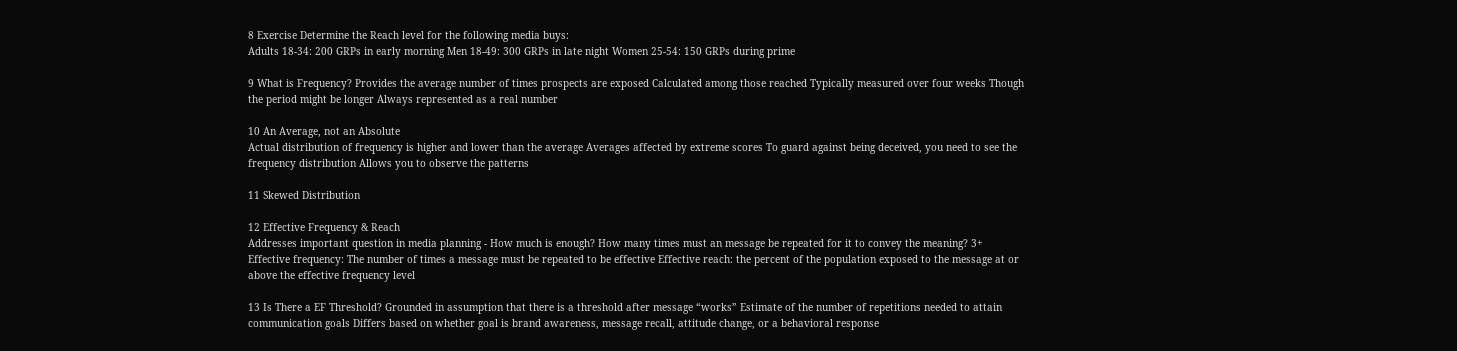8 Exercise Determine the Reach level for the following media buys:
Adults 18-34: 200 GRPs in early morning Men 18-49: 300 GRPs in late night Women 25-54: 150 GRPs during prime

9 What is Frequency? Provides the average number of times prospects are exposed Calculated among those reached Typically measured over four weeks Though the period might be longer Always represented as a real number

10 An Average, not an Absolute
Actual distribution of frequency is higher and lower than the average Averages affected by extreme scores To guard against being deceived, you need to see the frequency distribution Allows you to observe the patterns

11 Skewed Distribution

12 Effective Frequency & Reach
Addresses important question in media planning - How much is enough? How many times must an message be repeated for it to convey the meaning? 3+ Effective frequency: The number of times a message must be repeated to be effective Effective reach: the percent of the population exposed to the message at or above the effective frequency level

13 Is There a EF Threshold? Grounded in assumption that there is a threshold after message “works” Estimate of the number of repetitions needed to attain communication goals Differs based on whether goal is brand awareness, message recall, attitude change, or a behavioral response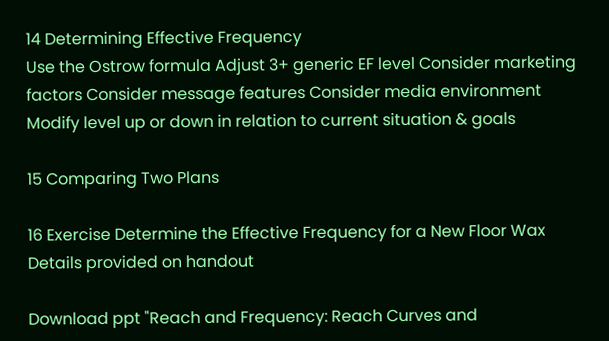14 Determining Effective Frequency
Use the Ostrow formula Adjust 3+ generic EF level Consider marketing factors Consider message features Consider media environment Modify level up or down in relation to current situation & goals

15 Comparing Two Plans

16 Exercise Determine the Effective Frequency for a New Floor Wax
Details provided on handout

Download ppt "Reach and Frequency: Reach Curves and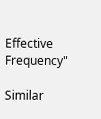Effective Frequency"

Similar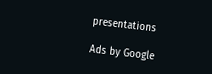presentations

Ads by Google